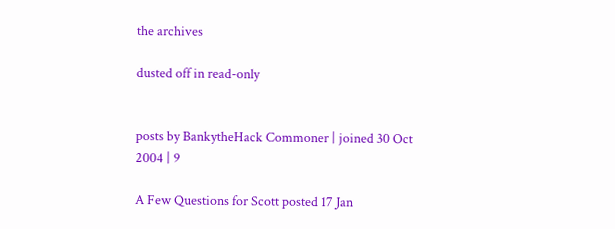the archives

dusted off in read-only


posts by BankytheHack Commoner | joined 30 Oct 2004 | 9

A Few Questions for Scott posted 17 Jan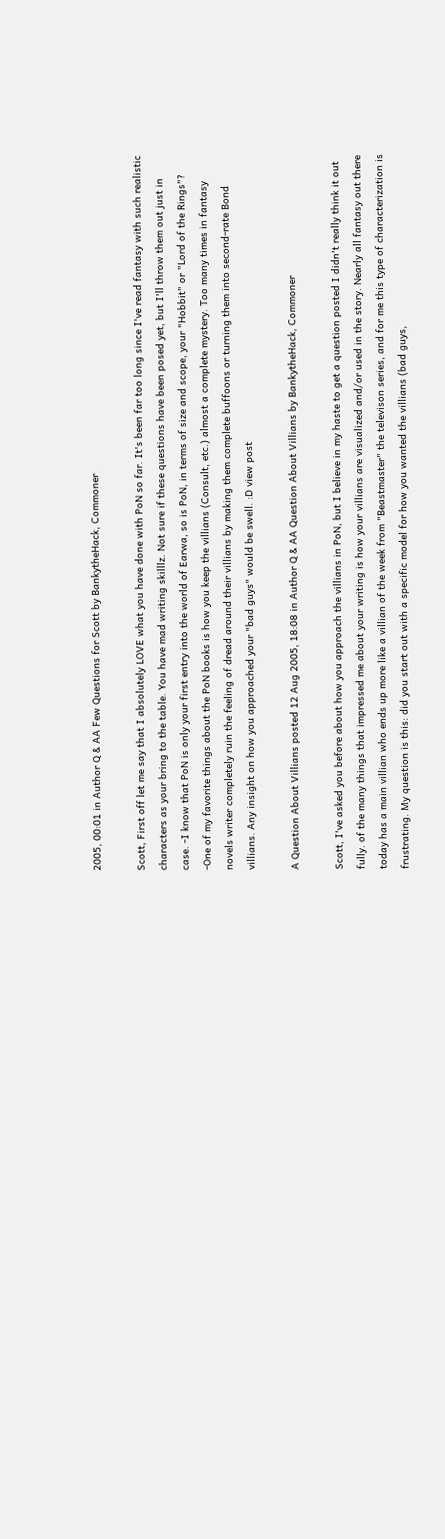2005, 00:01 in Author Q & AA Few Questions for Scott by BankytheHack, Commoner

Scott, First off let me say that I absolutely LOVE what you have done with PoN so far. It's been far too long since I've read fantasy with such realistic characters as your bring to the table. You have mad writing skilllz. Not sure if these questions have been posed yet, but I'll throw them out just in case. -I know that PoN is only your first entry into the world of Earwa, so is PoN, in terms of size and scope, your "Hobbit" or "Lord of the Rings"? -One of my favorite things about the PoN books is how you keep the villians (Consult, etc.) almost a complete mystery. Too many times in fantasy novels writer completely ruin the feeling of dread around their villians by making them complete buffoons or turning them into second-rate Bond villians. Any insight on how you approached your "bad guys" would be swell. :D view post

A Question About Villians posted 12 Aug 2005, 18:08 in Author Q & AA Question About Villians by BankytheHack, Commoner

Scott, I've asked you before about how you approach the villians in PoN, but I believe in my haste to get a question posted I didn't really think it out fully. of the many things that impressed me about your writing is how your villians are visualized and/or used in the story. Nearly all fantasy out there today has a main villian who ends up more like a villian of the week from "Beastmaster" the televison series, and for me this type of characterization is frustrating. My question is this: did you start out with a specific model for how you wanted the villians (bad guys,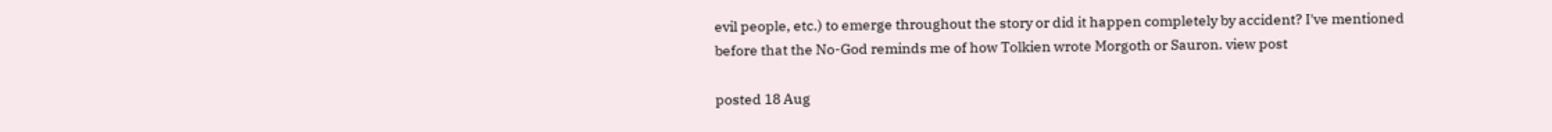evil people, etc.) to emerge throughout the story or did it happen completely by accident? I've mentioned before that the No-God reminds me of how Tolkien wrote Morgoth or Sauron. view post

posted 18 Aug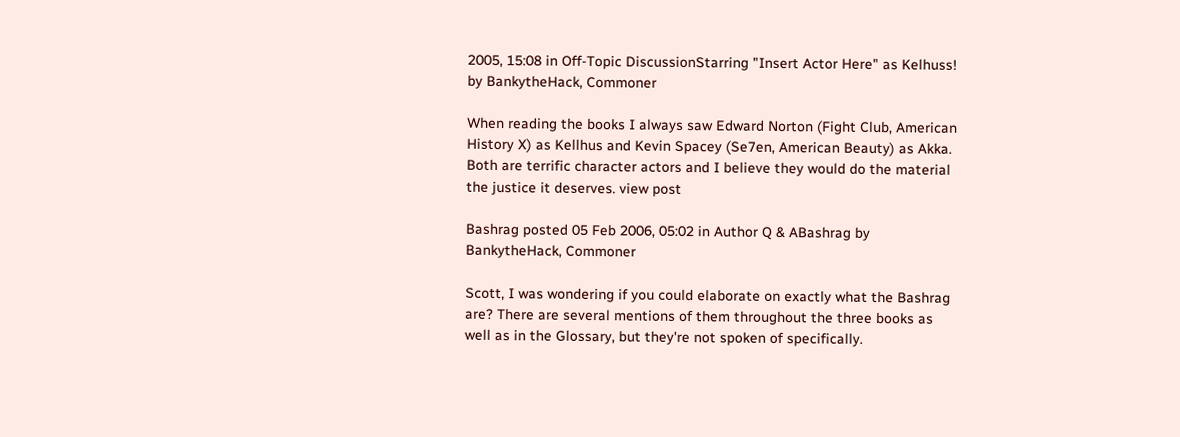2005, 15:08 in Off-Topic DiscussionStarring "Insert Actor Here" as Kelhuss! by BankytheHack, Commoner

When reading the books I always saw Edward Norton (Fight Club, American History X) as Kellhus and Kevin Spacey (Se7en, American Beauty) as Akka. Both are terrific character actors and I believe they would do the material the justice it deserves. view post

Bashrag posted 05 Feb 2006, 05:02 in Author Q & ABashrag by BankytheHack, Commoner

Scott, I was wondering if you could elaborate on exactly what the Bashrag are? There are several mentions of them throughout the three books as well as in the Glossary, but they're not spoken of specifically.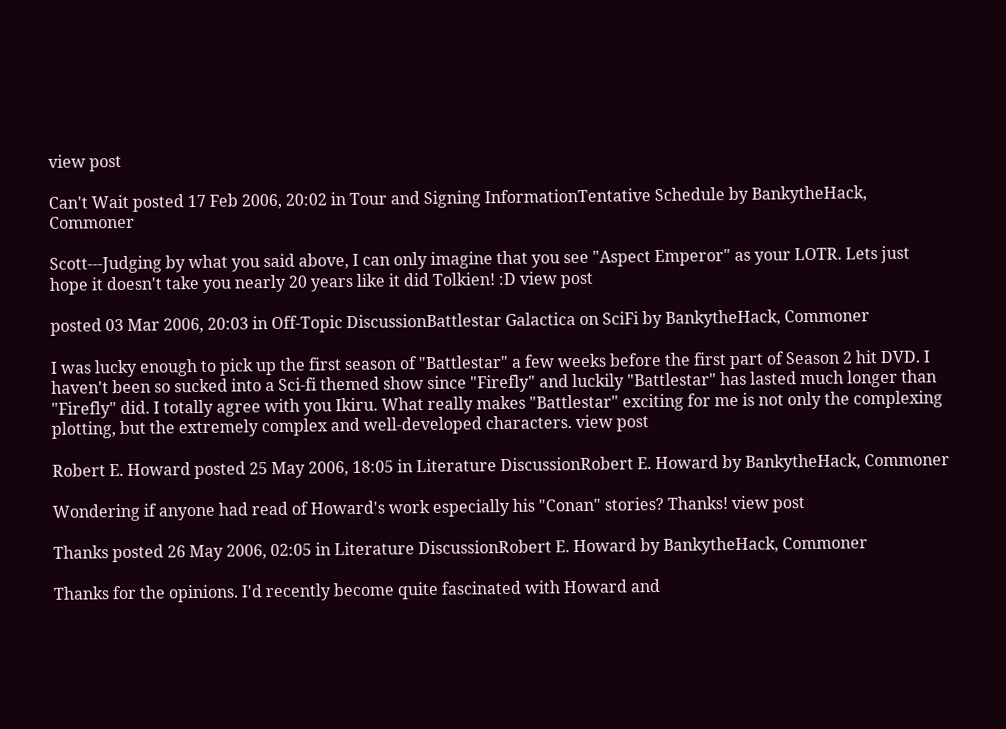view post

Can't Wait posted 17 Feb 2006, 20:02 in Tour and Signing InformationTentative Schedule by BankytheHack, Commoner

Scott---Judging by what you said above, I can only imagine that you see "Aspect Emperor" as your LOTR. Lets just hope it doesn't take you nearly 20 years like it did Tolkien! :D view post

posted 03 Mar 2006, 20:03 in Off-Topic DiscussionBattlestar Galactica on SciFi by BankytheHack, Commoner

I was lucky enough to pick up the first season of "Battlestar" a few weeks before the first part of Season 2 hit DVD. I haven't been so sucked into a Sci-fi themed show since "Firefly" and luckily "Battlestar" has lasted much longer than "Firefly" did. I totally agree with you Ikiru. What really makes "Battlestar" exciting for me is not only the complexing plotting, but the extremely complex and well-developed characters. view post

Robert E. Howard posted 25 May 2006, 18:05 in Literature DiscussionRobert E. Howard by BankytheHack, Commoner

Wondering if anyone had read of Howard's work especially his "Conan" stories? Thanks! view post

Thanks posted 26 May 2006, 02:05 in Literature DiscussionRobert E. Howard by BankytheHack, Commoner

Thanks for the opinions. I'd recently become quite fascinated with Howard and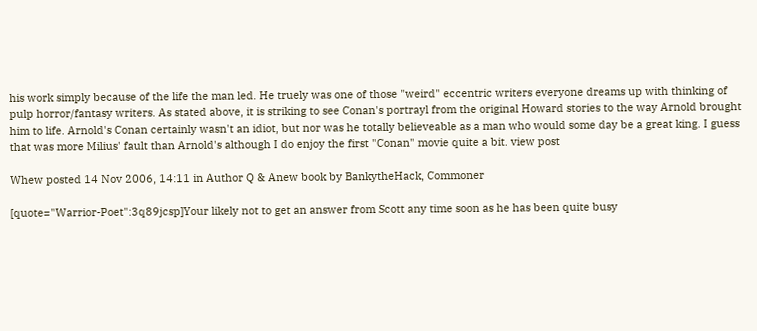his work simply because of the life the man led. He truely was one of those "weird" eccentric writers everyone dreams up with thinking of pulp horror/fantasy writers. As stated above, it is striking to see Conan's portrayl from the original Howard stories to the way Arnold brought him to life. Arnold's Conan certainly wasn't an idiot, but nor was he totally believeable as a man who would some day be a great king. I guess that was more Milius' fault than Arnold's although I do enjoy the first "Conan" movie quite a bit. view post

Whew posted 14 Nov 2006, 14:11 in Author Q & Anew book by BankytheHack, Commoner

[quote="Warrior-Poet":3q89jcsp]Your likely not to get an answer from Scott any time soon as he has been quite busy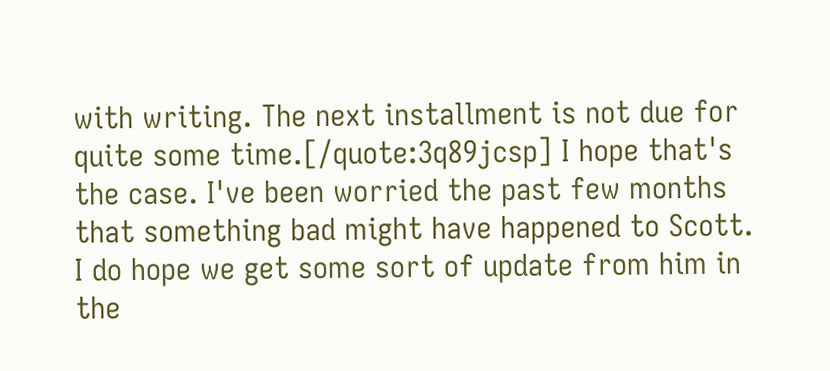with writing. The next installment is not due for quite some time.[/quote:3q89jcsp] I hope that's the case. I've been worried the past few months that something bad might have happened to Scott. I do hope we get some sort of update from him in the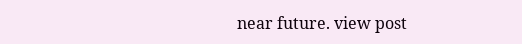near future. view post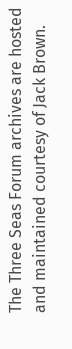The Three Seas Forum archives are hosted and maintained courtesy of Jack Brown.